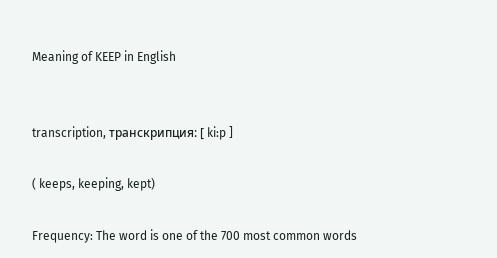Meaning of KEEP in English


transcription, транскрипция: [ ki:p ]

( keeps, keeping, kept)

Frequency: The word is one of the 700 most common words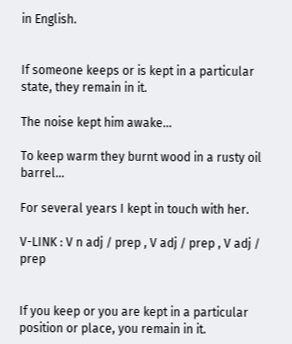in English.


If someone keeps or is kept in a particular state, they remain in it.

The noise kept him awake...

To keep warm they burnt wood in a rusty oil barrel...

For several years I kept in touch with her.

V-LINK : V n adj / prep , V adj / prep , V adj / prep


If you keep or you are kept in a particular position or place, you remain in it.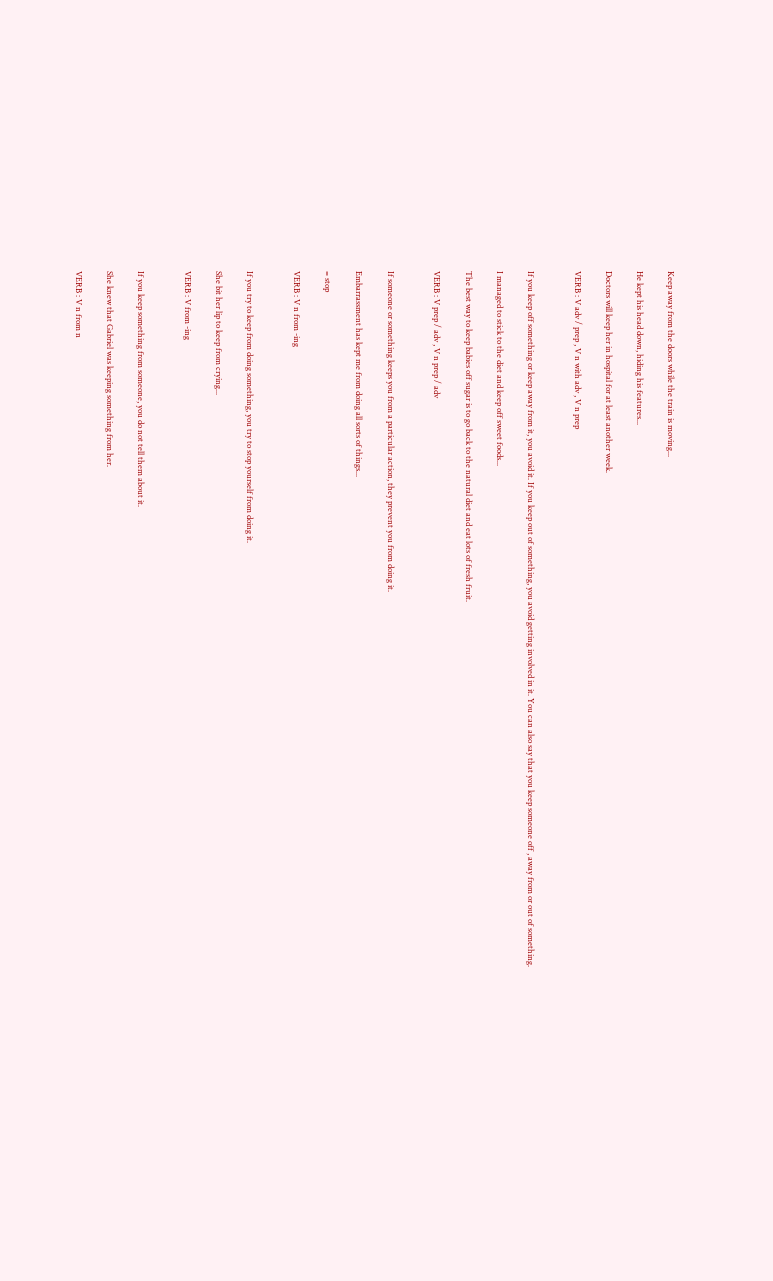Keep away from the doors while the train is moving...

He kept his head down, hiding his features...

Doctors will keep her in hospital for at least another week.

VERB : V adv / prep , V n with adv , V n prep


If you keep off something or keep away from it, you avoid it. If you keep out of something, you avoid getting involved in it. You can also say that you keep someone off , away from or out of something.

I managed to stick to the diet and keep off sweet foods...

The best way to keep babies off sugar is to go back to the natural diet and eat lots of fresh fruit.

VERB : V prep / adv , V n prep / adv


If someone or something keeps you from a particular action, they prevent you from doing it.

Embarrassment has kept me from doing all sorts of things...

= stop

VERB : V n from -ing


If you try to keep from doing something, you try to stop yourself from doing it.

She bit her lip to keep from crying...

VERB : V from -ing


If you keep something from someone, you do not tell them about it.

She knew that Gabriel was keeping something from her.

VERB : V n from n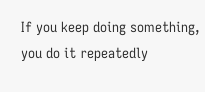If you keep doing something, you do it repeatedly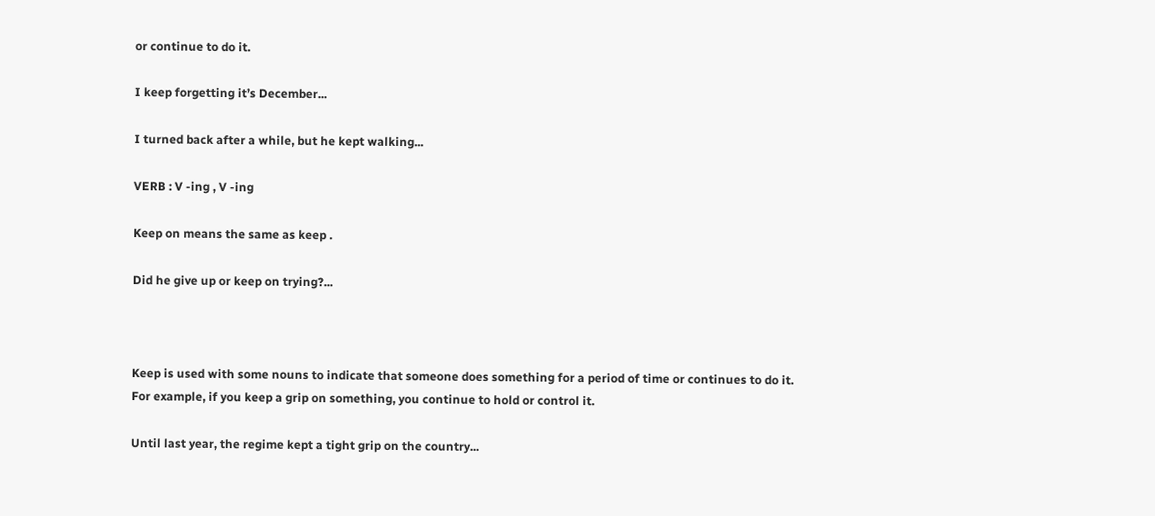or continue to do it.

I keep forgetting it’s December...

I turned back after a while, but he kept walking...

VERB : V -ing , V -ing

Keep on means the same as keep .

Did he give up or keep on trying?...



Keep is used with some nouns to indicate that someone does something for a period of time or continues to do it. For example, if you keep a grip on something, you continue to hold or control it.

Until last year, the regime kept a tight grip on the country...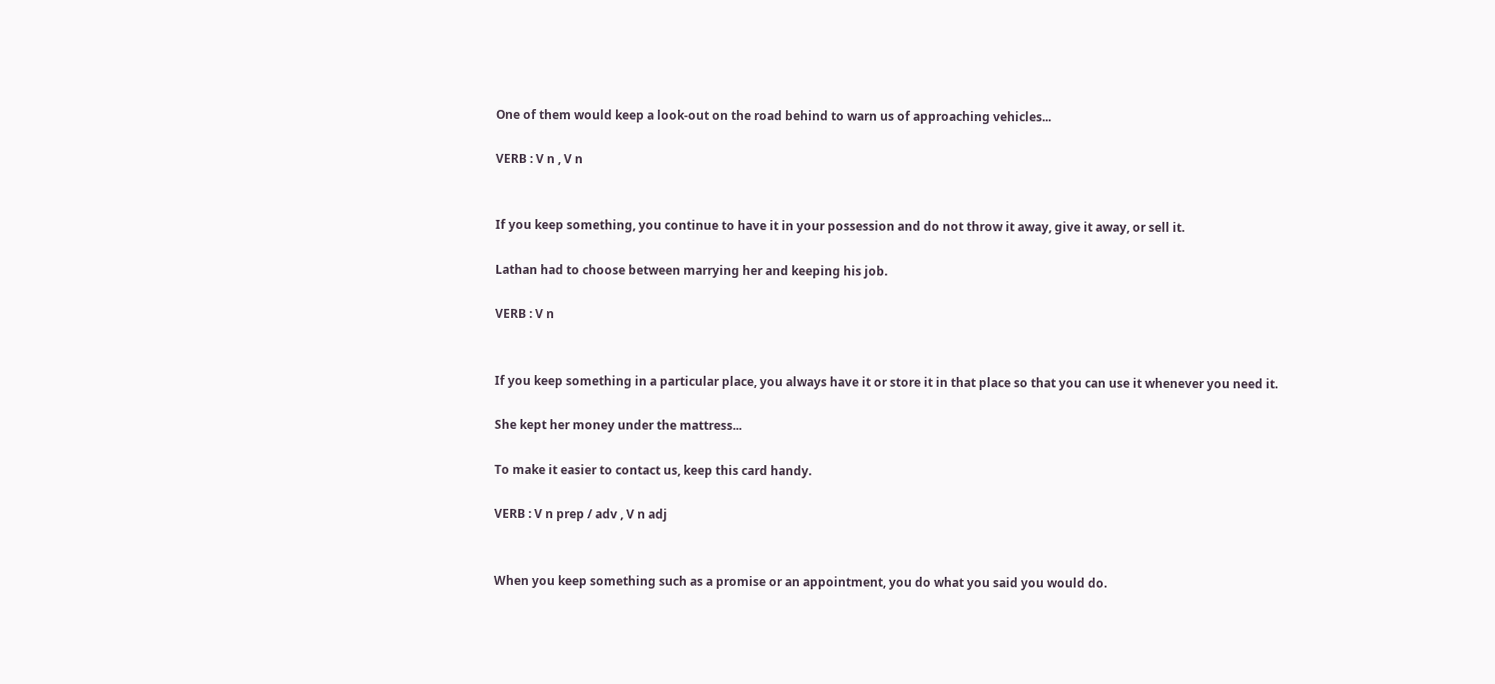One of them would keep a look-out on the road behind to warn us of approaching vehicles...

VERB : V n , V n


If you keep something, you continue to have it in your possession and do not throw it away, give it away, or sell it.

Lathan had to choose between marrying her and keeping his job.

VERB : V n


If you keep something in a particular place, you always have it or store it in that place so that you can use it whenever you need it.

She kept her money under the mattress...

To make it easier to contact us, keep this card handy.

VERB : V n prep / adv , V n adj


When you keep something such as a promise or an appointment, you do what you said you would do.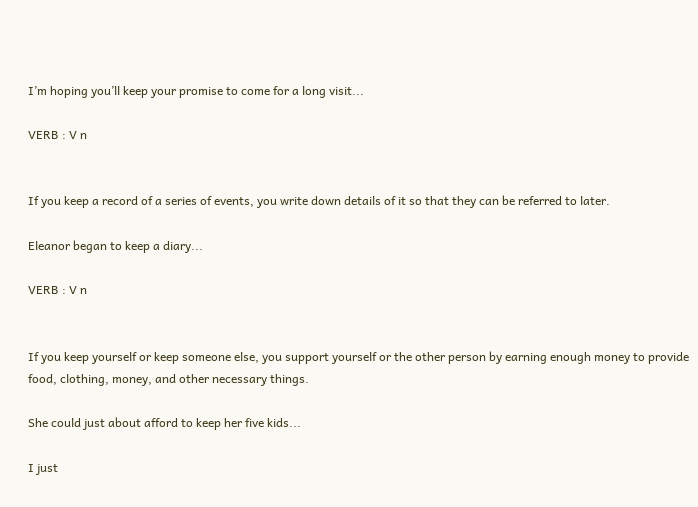I’m hoping you’ll keep your promise to come for a long visit...

VERB : V n


If you keep a record of a series of events, you write down details of it so that they can be referred to later.

Eleanor began to keep a diary...

VERB : V n


If you keep yourself or keep someone else, you support yourself or the other person by earning enough money to provide food, clothing, money, and other necessary things.

She could just about afford to keep her five kids...

I just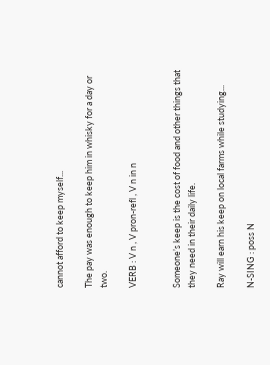cannot afford to keep myself...

The pay was enough to keep him in whisky for a day or two.

VERB : V n , V pron-refl , V n in n


Someone’s keep is the cost of food and other things that they need in their daily life.

Ray will earn his keep on local farms while studying...

N-SING : poss N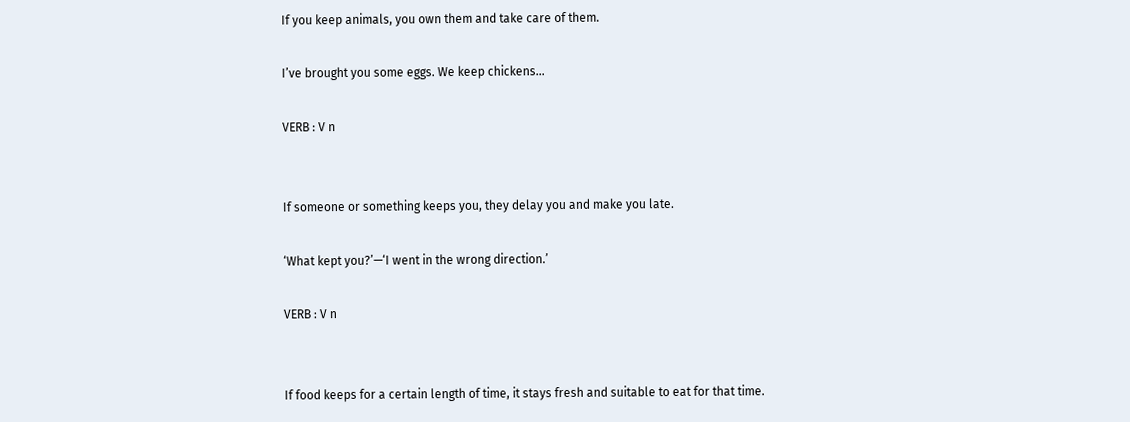If you keep animals, you own them and take care of them.

I’ve brought you some eggs. We keep chickens...

VERB : V n


If someone or something keeps you, they delay you and make you late.

‘What kept you?’—‘I went in the wrong direction.’

VERB : V n


If food keeps for a certain length of time, it stays fresh and suitable to eat for that time.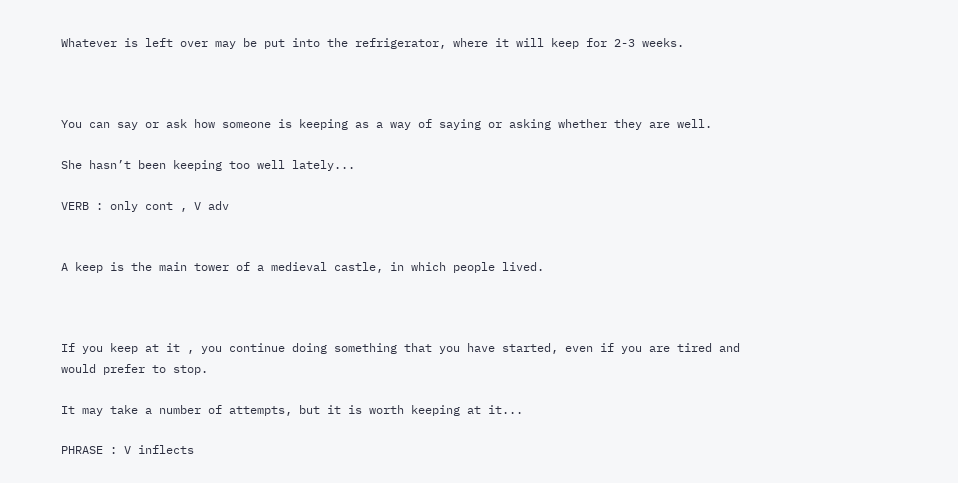Whatever is left over may be put into the refrigerator, where it will keep for 2-3 weeks.



You can say or ask how someone is keeping as a way of saying or asking whether they are well.

She hasn’t been keeping too well lately...

VERB : only cont , V adv


A keep is the main tower of a medieval castle, in which people lived.



If you keep at it , you continue doing something that you have started, even if you are tired and would prefer to stop.

It may take a number of attempts, but it is worth keeping at it...

PHRASE : V inflects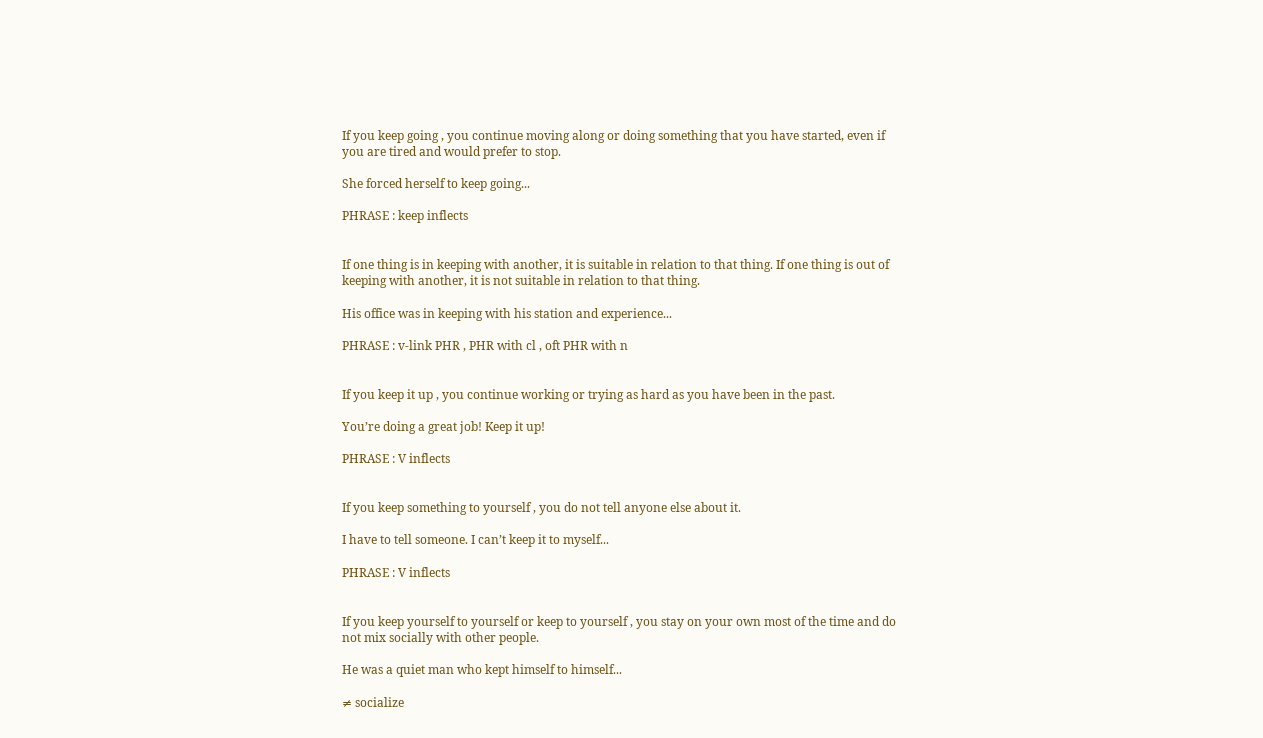If you keep going , you continue moving along or doing something that you have started, even if you are tired and would prefer to stop.

She forced herself to keep going...

PHRASE : keep inflects


If one thing is in keeping with another, it is suitable in relation to that thing. If one thing is out of keeping with another, it is not suitable in relation to that thing.

His office was in keeping with his station and experience...

PHRASE : v-link PHR , PHR with cl , oft PHR with n


If you keep it up , you continue working or trying as hard as you have been in the past.

You’re doing a great job! Keep it up!

PHRASE : V inflects


If you keep something to yourself , you do not tell anyone else about it.

I have to tell someone. I can’t keep it to myself...

PHRASE : V inflects


If you keep yourself to yourself or keep to yourself , you stay on your own most of the time and do not mix socially with other people.

He was a quiet man who kept himself to himself...

≠ socialize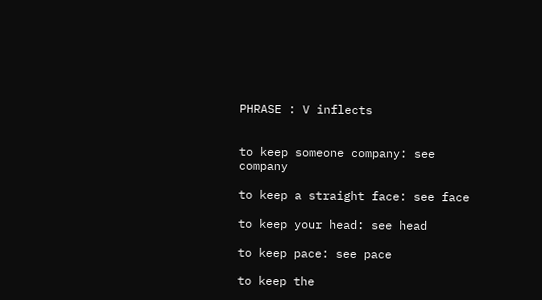PHRASE : V inflects


to keep someone company: see company

to keep a straight face: see face

to keep your head: see head

to keep pace: see pace

to keep the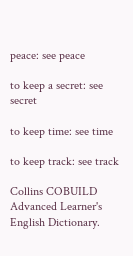peace: see peace

to keep a secret: see secret

to keep time: see time

to keep track: see track

Collins COBUILD Advanced Learner's English Dictionary.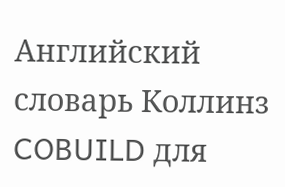Английский словарь Коллинз COBUILD для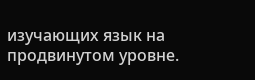изучающих язык на продвинутом уровне.